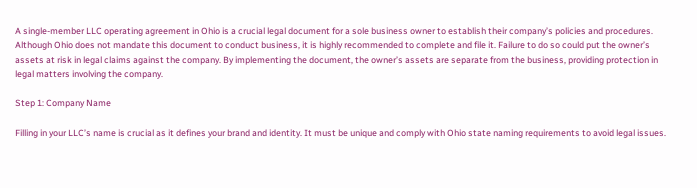A single-member LLC operating agreement in Ohio is a crucial legal document for a sole business owner to establish their company’s policies and procedures. Although Ohio does not mandate this document to conduct business, it is highly recommended to complete and file it. Failure to do so could put the owner’s assets at risk in legal claims against the company. By implementing the document, the owner’s assets are separate from the business, providing protection in legal matters involving the company.

Step 1: Company Name

Filling in your LLC’s name is crucial as it defines your brand and identity. It must be unique and comply with Ohio state naming requirements to avoid legal issues.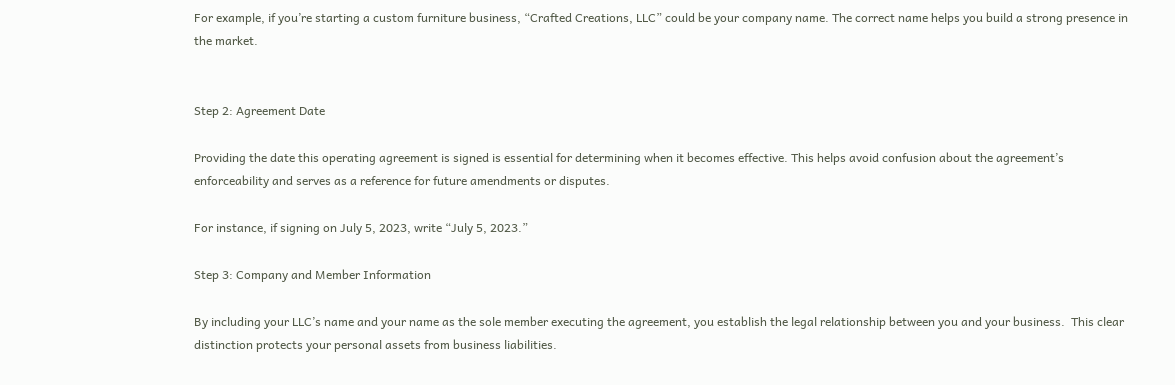For example, if you’re starting a custom furniture business, “Crafted Creations, LLC” could be your company name. The correct name helps you build a strong presence in the market.


Step 2: Agreement Date

Providing the date this operating agreement is signed is essential for determining when it becomes effective. This helps avoid confusion about the agreement’s enforceability and serves as a reference for future amendments or disputes.

For instance, if signing on July 5, 2023, write “July 5, 2023.”

Step 3: Company and Member Information

By including your LLC’s name and your name as the sole member executing the agreement, you establish the legal relationship between you and your business.  This clear distinction protects your personal assets from business liabilities.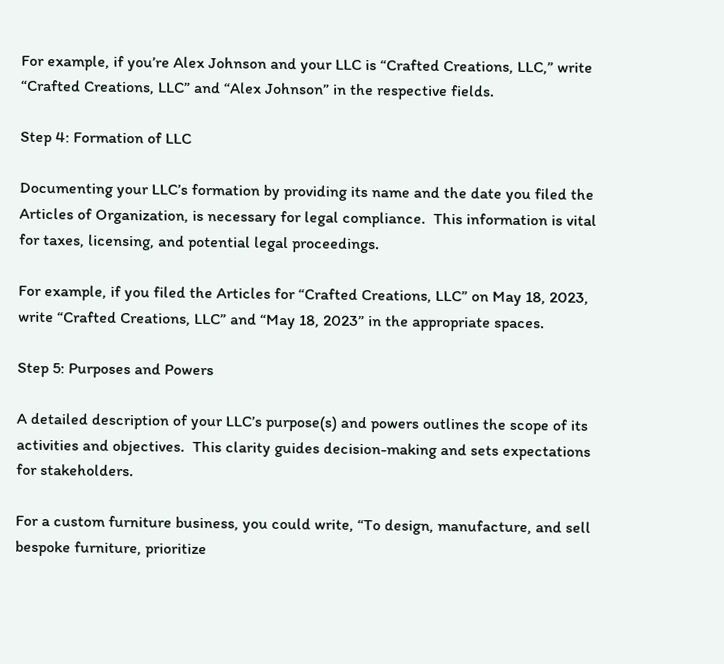For example, if you’re Alex Johnson and your LLC is “Crafted Creations, LLC,” write “Crafted Creations, LLC” and “Alex Johnson” in the respective fields.

Step 4: Formation of LLC

Documenting your LLC’s formation by providing its name and the date you filed the Articles of Organization, is necessary for legal compliance.  This information is vital for taxes, licensing, and potential legal proceedings.

For example, if you filed the Articles for “Crafted Creations, LLC” on May 18, 2023, write “Crafted Creations, LLC” and “May 18, 2023” in the appropriate spaces.

Step 5: Purposes and Powers

A detailed description of your LLC’s purpose(s) and powers outlines the scope of its activities and objectives.  This clarity guides decision-making and sets expectations for stakeholders.

For a custom furniture business, you could write, “To design, manufacture, and sell bespoke furniture, prioritize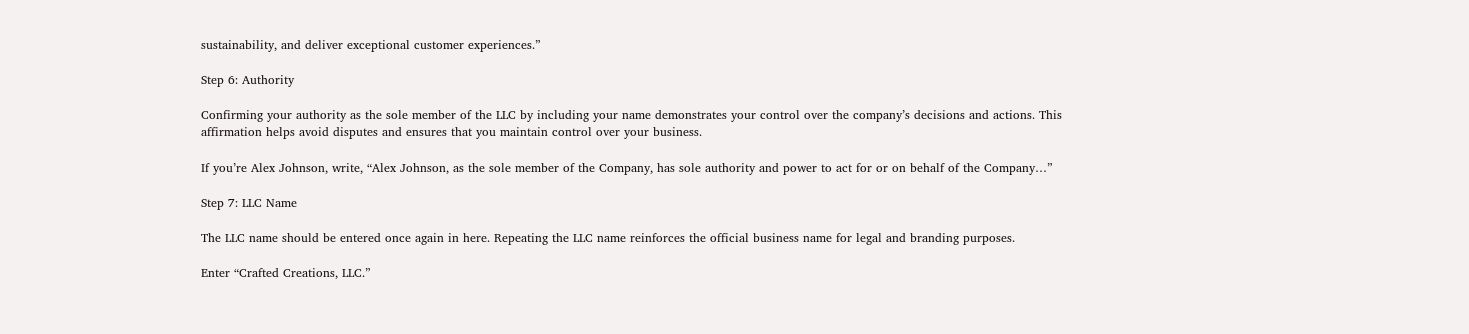sustainability, and deliver exceptional customer experiences.”

Step 6: Authority

Confirming your authority as the sole member of the LLC by including your name demonstrates your control over the company’s decisions and actions. This affirmation helps avoid disputes and ensures that you maintain control over your business.

If you’re Alex Johnson, write, “Alex Johnson, as the sole member of the Company, has sole authority and power to act for or on behalf of the Company…”

Step 7: LLC Name

The LLC name should be entered once again in here. Repeating the LLC name reinforces the official business name for legal and branding purposes.

Enter “Crafted Creations, LLC.”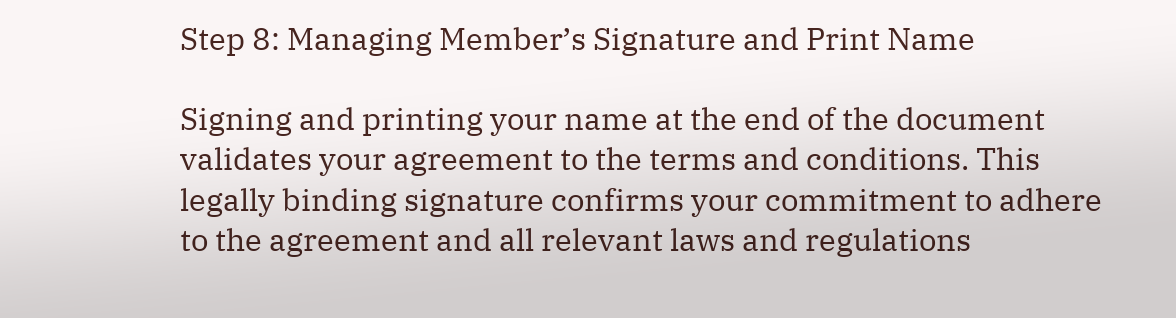Step 8: Managing Member’s Signature and Print Name

Signing and printing your name at the end of the document validates your agreement to the terms and conditions. This legally binding signature confirms your commitment to adhere to the agreement and all relevant laws and regulations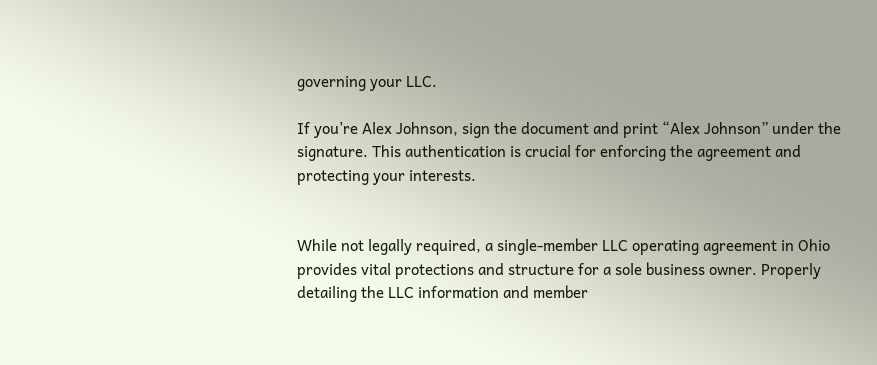governing your LLC.

If you’re Alex Johnson, sign the document and print “Alex Johnson” under the signature. This authentication is crucial for enforcing the agreement and protecting your interests.


While not legally required, a single-member LLC operating agreement in Ohio provides vital protections and structure for a sole business owner. Properly detailing the LLC information and member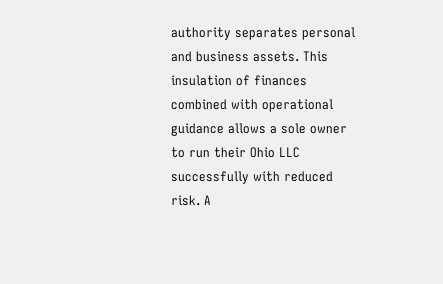authority separates personal and business assets. This insulation of finances combined with operational guidance allows a sole owner to run their Ohio LLC successfully with reduced risk. A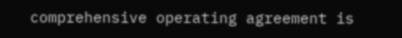comprehensive operating agreement is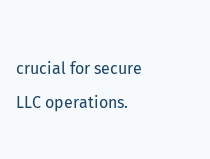crucial for secure LLC operations.